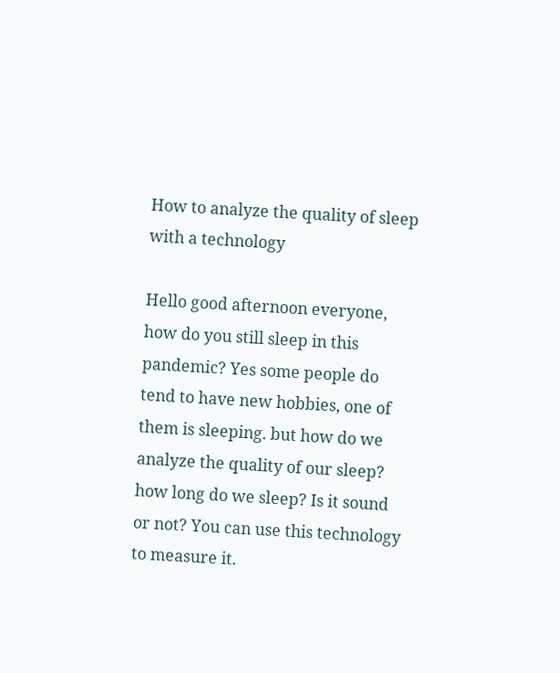How to analyze the quality of sleep with a technology

Hello good afternoon everyone, how do you still sleep in this pandemic? Yes some people do tend to have new hobbies, one of them is sleeping. but how do we analyze the quality of our sleep? how long do we sleep? Is it sound or not? You can use this technology to measure it.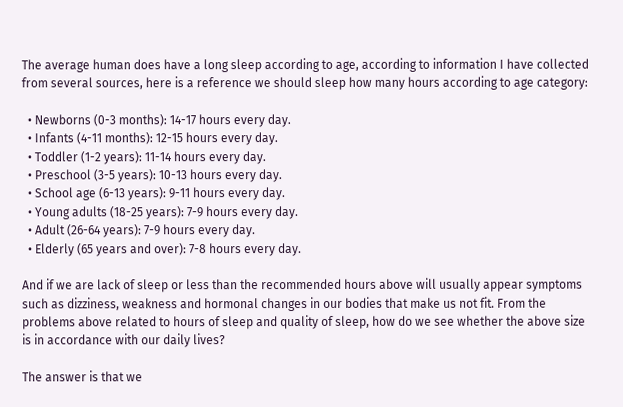The average human does have a long sleep according to age, according to information I have collected from several sources, here is a reference we should sleep how many hours according to age category:

  • Newborns (0-3 months): 14-17 hours every day.
  • Infants (4-11 months): 12-15 hours every day.
  • Toddler (1-2 years): 11-14 hours every day.
  • Preschool (3-5 years): 10-13 hours every day.
  • School age (6-13 years): 9-11 hours every day.
  • Young adults (18-25 years): 7-9 hours every day.
  • Adult (26-64 years): 7-9 hours every day.
  • Elderly (65 years and over): 7-8 hours every day.

And if we are lack of sleep or less than the recommended hours above will usually appear symptoms such as dizziness, weakness and hormonal changes in our bodies that make us not fit. From the problems above related to hours of sleep and quality of sleep, how do we see whether the above size is in accordance with our daily lives?

The answer is that we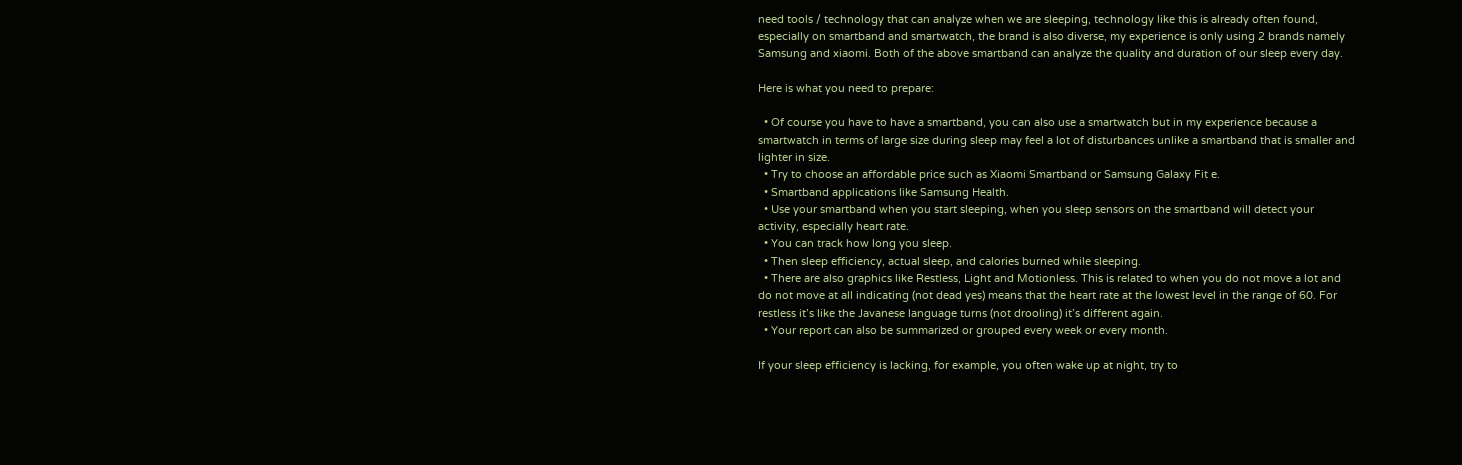need tools / technology that can analyze when we are sleeping, technology like this is already often found, especially on smartband and smartwatch, the brand is also diverse, my experience is only using 2 brands namely Samsung and xiaomi. Both of the above smartband can analyze the quality and duration of our sleep every day.

Here is what you need to prepare:

  • Of course you have to have a smartband, you can also use a smartwatch but in my experience because a smartwatch in terms of large size during sleep may feel a lot of disturbances unlike a smartband that is smaller and lighter in size.
  • Try to choose an affordable price such as Xiaomi Smartband or Samsung Galaxy Fit e.
  • Smartband applications like Samsung Health.
  • Use your smartband when you start sleeping, when you sleep sensors on the smartband will detect your activity, especially heart rate.
  • You can track how long you sleep.
  • Then sleep efficiency, actual sleep, and calories burned while sleeping.
  • There are also graphics like Restless, Light and Motionless. This is related to when you do not move a lot and do not move at all indicating (not dead yes) means that the heart rate at the lowest level in the range of 60. For restless it’s like the Javanese language turns (not drooling) it’s different again.
  • Your report can also be summarized or grouped every week or every month.

If your sleep efficiency is lacking, for example, you often wake up at night, try to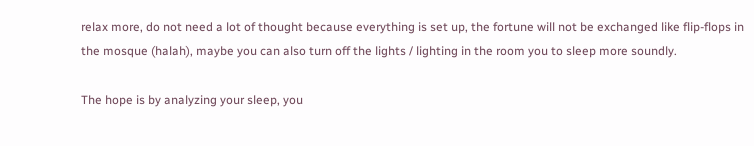relax more, do not need a lot of thought because everything is set up, the fortune will not be exchanged like flip-flops in the mosque (halah), maybe you can also turn off the lights / lighting in the room you to sleep more soundly.

The hope is by analyzing your sleep, you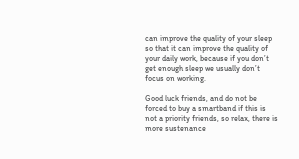can improve the quality of your sleep so that it can improve the quality of your daily work, because if you don’t get enough sleep we usually don’t focus on working.

Good luck friends, and do not be forced to buy a smartband if this is not a priority friends, so relax, there is more sustenance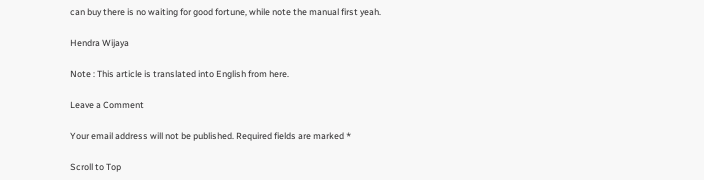can buy there is no waiting for good fortune, while note the manual first yeah.

Hendra Wijaya

Note : This article is translated into English from here.

Leave a Comment

Your email address will not be published. Required fields are marked *

Scroll to Top